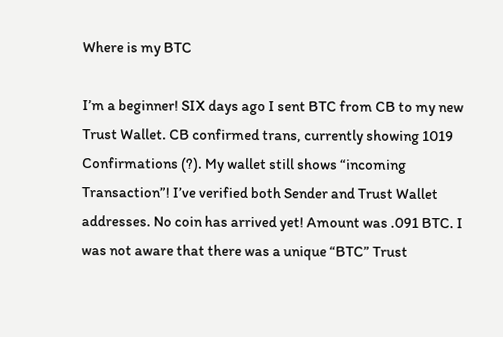Where is my BTC

I’m a beginner! SIX days ago I sent BTC from CB to my new Trust Wallet. CB confirmed trans, currently showing 1019 Confirmations (?). My wallet still shows “incoming Transaction”! I’ve verified both Sender and Trust Wallet addresses. No coin has arrived yet! Amount was .091 BTC. I was not aware that there was a unique “BTC” Trust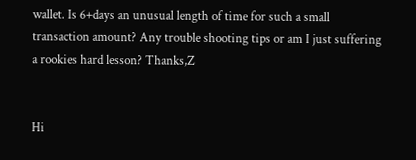wallet. Is 6+days an unusual length of time for such a small transaction amount? Any trouble shooting tips or am I just suffering a rookies hard lesson? Thanks,Z


Hi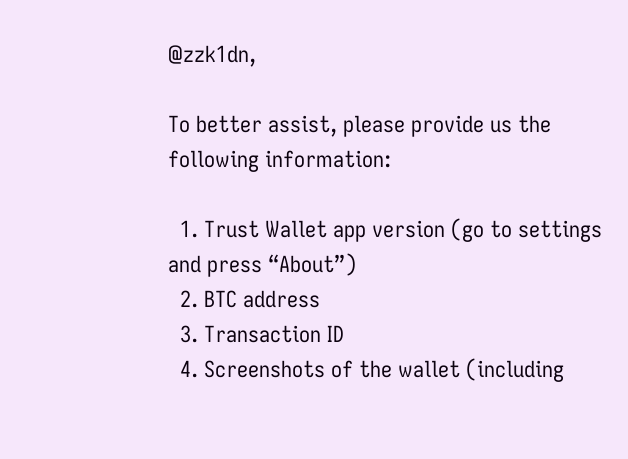@zzk1dn,

To better assist, please provide us the following information:

  1. Trust Wallet app version (go to settings and press “About”)
  2. BTC address
  3. Transaction ID
  4. Screenshots of the wallet (including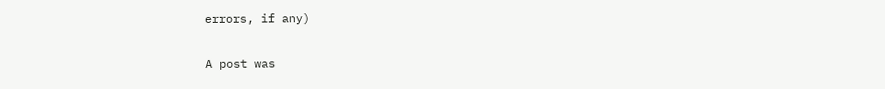errors, if any)

A post was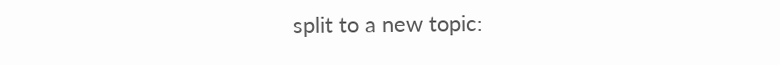split to a new topic: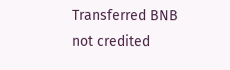Transferred BNB not credited